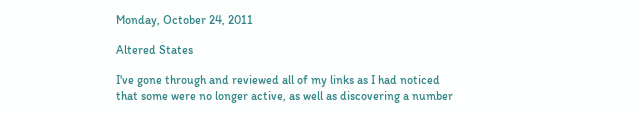Monday, October 24, 2011

Altered States

I've gone through and reviewed all of my links as I had noticed that some were no longer active, as well as discovering a number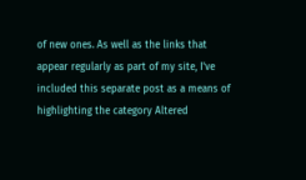of new ones. As well as the links that appear regularly as part of my site, I've included this separate post as a means of highlighting the category Altered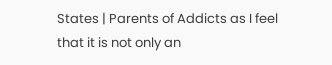States | Parents of Addicts as I feel that it is not only an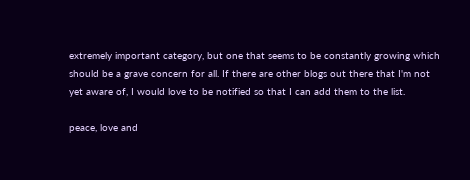extremely important category, but one that seems to be constantly growing which should be a grave concern for all. If there are other blogs out there that I'm not yet aware of, I would love to be notified so that I can add them to the list.

peace, love and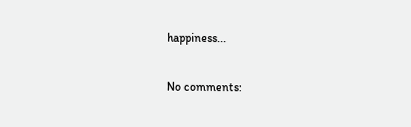happiness...

No comments: